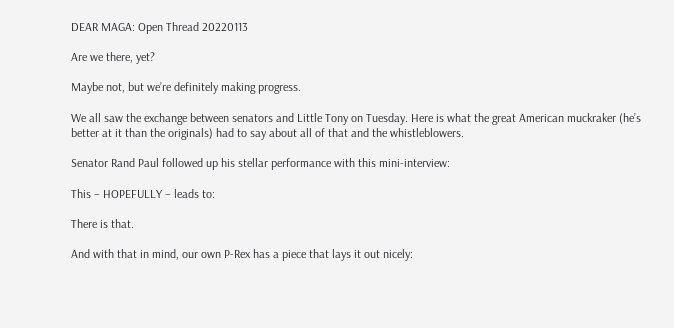DEAR MAGA: Open Thread 20220113

Are we there, yet?

Maybe not, but we’re definitely making progress.

We all saw the exchange between senators and Little Tony on Tuesday. Here is what the great American muckraker (he’s better at it than the originals) had to say about all of that and the whistleblowers.

Senator Rand Paul followed up his stellar performance with this mini-interview:

This – HOPEFULLY – leads to:

There is that.

And with that in mind, our own P-Rex has a piece that lays it out nicely: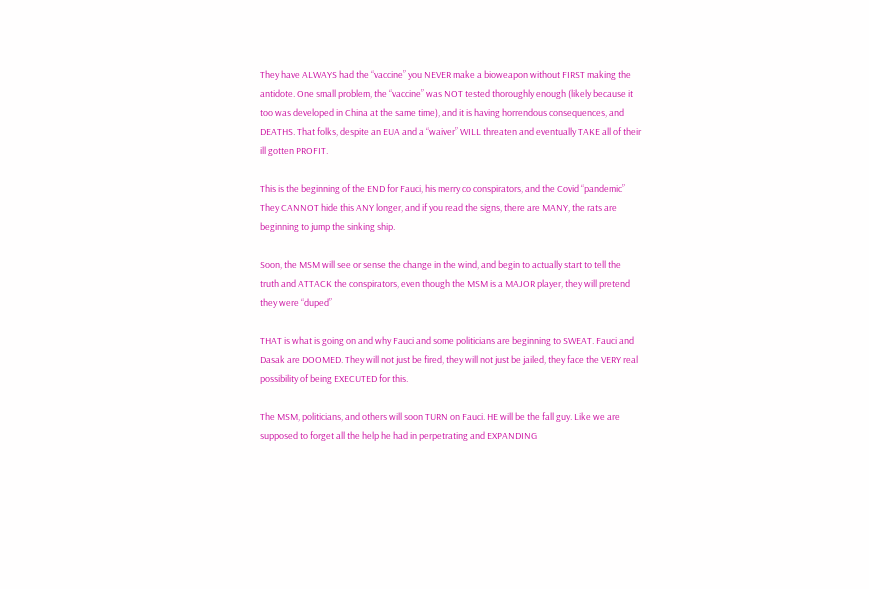They have ALWAYS had the “vaccine” you NEVER make a bioweapon without FIRST making the antidote. One small problem, the “vaccine” was NOT tested thoroughly enough (likely because it too was developed in China at the same time), and it is having horrendous consequences, and DEATHS. That folks, despite an EUA and a “waiver” WILL threaten and eventually TAKE all of their ill gotten PROFIT.

This is the beginning of the END for Fauci, his merry co conspirators, and the Covid “pandemic” They CANNOT hide this ANY longer, and if you read the signs, there are MANY, the rats are beginning to jump the sinking ship.

Soon, the MSM will see or sense the change in the wind, and begin to actually start to tell the truth and ATTACK the conspirators, even though the MSM is a MAJOR player, they will pretend they were “duped”

THAT is what is going on and why Fauci and some politicians are beginning to SWEAT. Fauci and Dasak are DOOMED. They will not just be fired, they will not just be jailed, they face the VERY real possibility of being EXECUTED for this.

The MSM, politicians, and others will soon TURN on Fauci. HE will be the fall guy. Like we are supposed to forget all the help he had in perpetrating and EXPANDING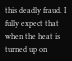this deadly fraud. I fully expect that when the heat is turned up on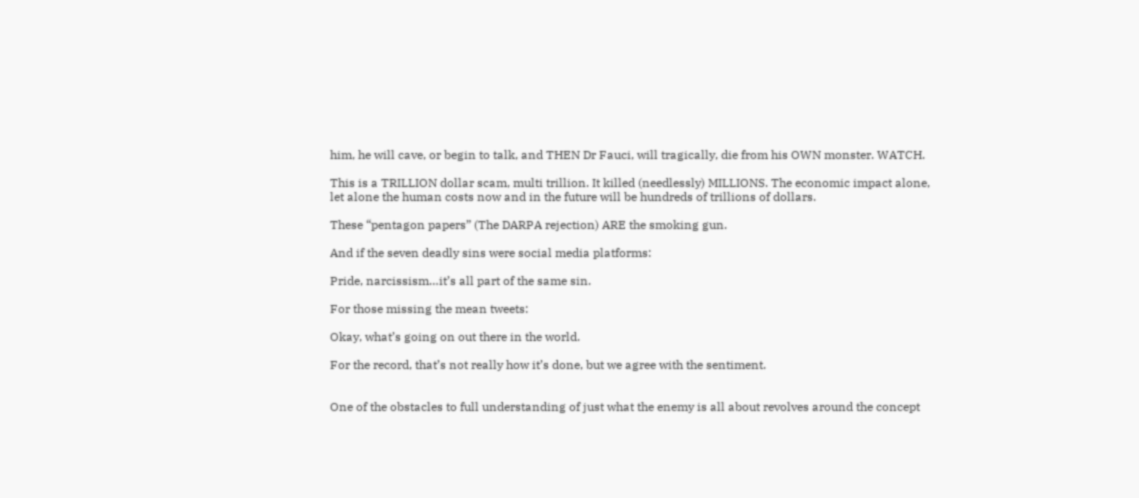him, he will cave, or begin to talk, and THEN Dr Fauci, will tragically, die from his OWN monster. WATCH.

This is a TRILLION dollar scam, multi trillion. It killed (needlessly) MILLIONS. The economic impact alone, let alone the human costs now and in the future will be hundreds of trillions of dollars.

These “pentagon papers” (The DARPA rejection) ARE the smoking gun.

And if the seven deadly sins were social media platforms:

Pride, narcissism…it’s all part of the same sin.

For those missing the mean tweets:

Okay, what’s going on out there in the world.

For the record, that’s not really how it’s done, but we agree with the sentiment.


One of the obstacles to full understanding of just what the enemy is all about revolves around the concept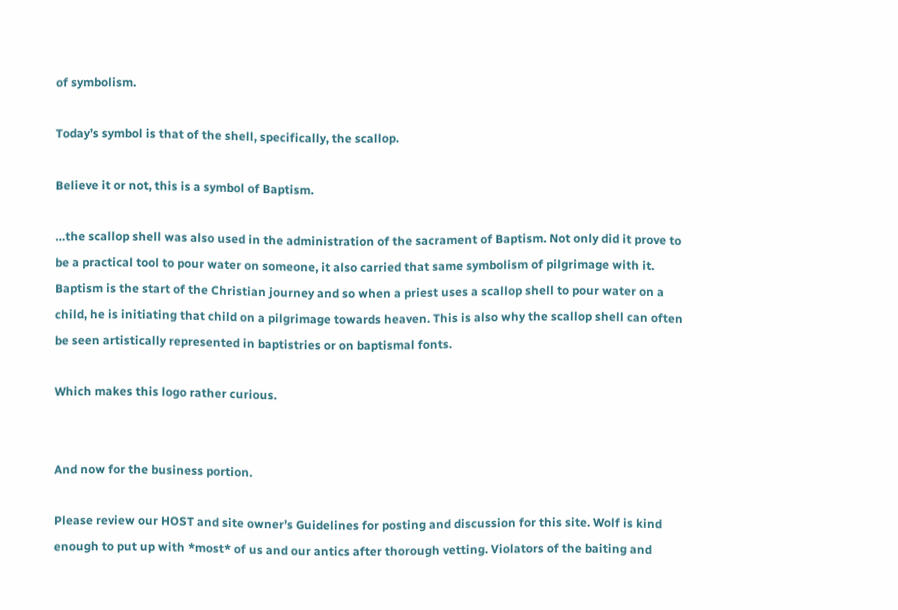of symbolism.

Today’s symbol is that of the shell, specifically, the scallop.

Believe it or not, this is a symbol of Baptism.

…the scallop shell was also used in the administration of the sacrament of Baptism. Not only did it prove to be a practical tool to pour water on someone, it also carried that same symbolism of pilgrimage with it. Baptism is the start of the Christian journey and so when a priest uses a scallop shell to pour water on a child, he is initiating that child on a pilgrimage towards heaven. This is also why the scallop shell can often be seen artistically represented in baptistries or on baptismal fonts.

Which makes this logo rather curious.


And now for the business portion.

Please review our HOST and site owner’s Guidelines for posting and discussion for this site. Wolf is kind enough to put up with *most* of us and our antics after thorough vetting. Violators of the baiting and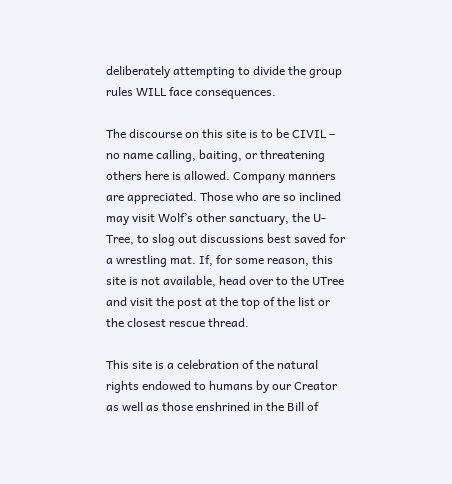deliberately attempting to divide the group rules WILL face consequences.

The discourse on this site is to be CIVIL – no name calling, baiting, or threatening others here is allowed. Company manners are appreciated. Those who are so inclined may visit Wolf’s other sanctuary, the U-Tree, to slog out discussions best saved for a wrestling mat. If, for some reason, this site is not available, head over to the UTree and visit the post at the top of the list or the closest rescue thread.

This site is a celebration of the natural rights endowed to humans by our Creator as well as those enshrined in the Bill of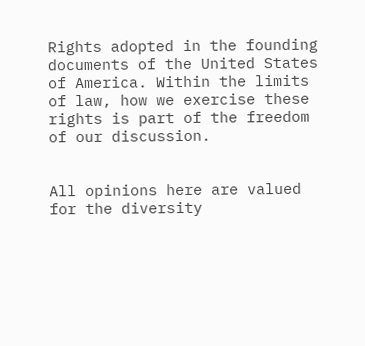Rights adopted in the founding documents of the United States of America. Within the limits of law, how we exercise these rights is part of the freedom of our discussion.


All opinions here are valued for the diversity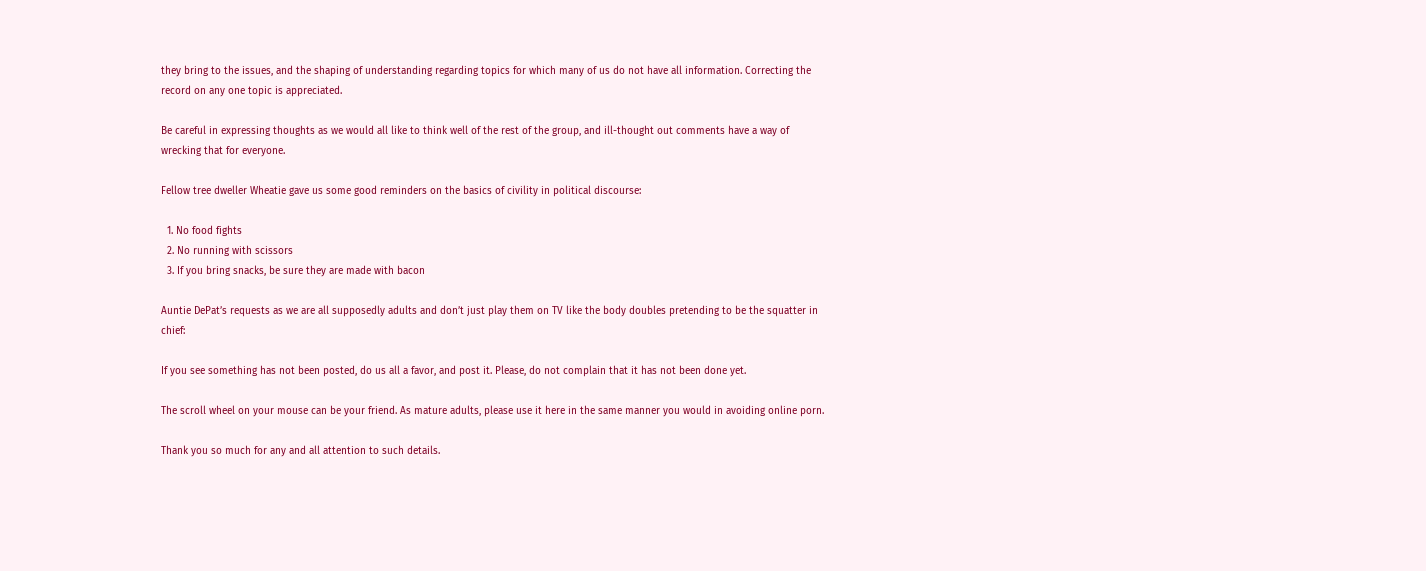they bring to the issues, and the shaping of understanding regarding topics for which many of us do not have all information. Correcting the record on any one topic is appreciated.

Be careful in expressing thoughts as we would all like to think well of the rest of the group, and ill-thought out comments have a way of wrecking that for everyone.

Fellow tree dweller Wheatie gave us some good reminders on the basics of civility in political discourse:

  1. No food fights
  2. No running with scissors
  3. If you bring snacks, be sure they are made with bacon

Auntie DePat’s requests as we are all supposedly adults and don’t just play them on TV like the body doubles pretending to be the squatter in chief:

If you see something has not been posted, do us all a favor, and post it. Please, do not complain that it has not been done yet.

The scroll wheel on your mouse can be your friend. As mature adults, please use it here in the same manner you would in avoiding online porn.

Thank you so much for any and all attention to such details.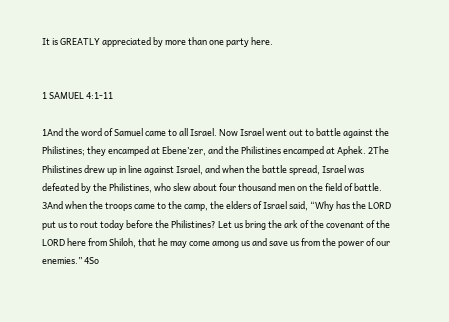It is GREATLY appreciated by more than one party here.


1 SAMUEL 4:1-11

1And the word of Samuel came to all Israel. Now Israel went out to battle against the Philistines; they encamped at Ebene’zer, and the Philistines encamped at Aphek. 2The Philistines drew up in line against Israel, and when the battle spread, Israel was defeated by the Philistines, who slew about four thousand men on the field of battle. 3And when the troops came to the camp, the elders of Israel said, “Why has the LORD put us to rout today before the Philistines? Let us bring the ark of the covenant of the LORD here from Shiloh, that he may come among us and save us from the power of our enemies.” 4So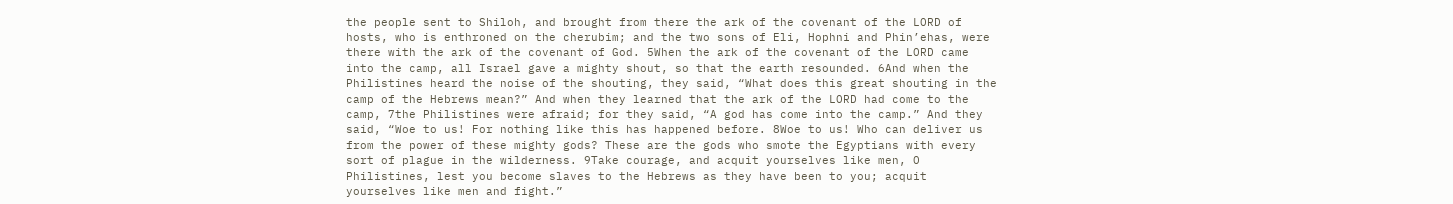the people sent to Shiloh, and brought from there the ark of the covenant of the LORD of hosts, who is enthroned on the cherubim; and the two sons of Eli, Hophni and Phin’ehas, were there with the ark of the covenant of God. 5When the ark of the covenant of the LORD came into the camp, all Israel gave a mighty shout, so that the earth resounded. 6And when the Philistines heard the noise of the shouting, they said, “What does this great shouting in the camp of the Hebrews mean?” And when they learned that the ark of the LORD had come to the camp, 7the Philistines were afraid; for they said, “A god has come into the camp.” And they said, “Woe to us! For nothing like this has happened before. 8Woe to us! Who can deliver us from the power of these mighty gods? These are the gods who smote the Egyptians with every sort of plague in the wilderness. 9Take courage, and acquit yourselves like men, O Philistines, lest you become slaves to the Hebrews as they have been to you; acquit yourselves like men and fight.”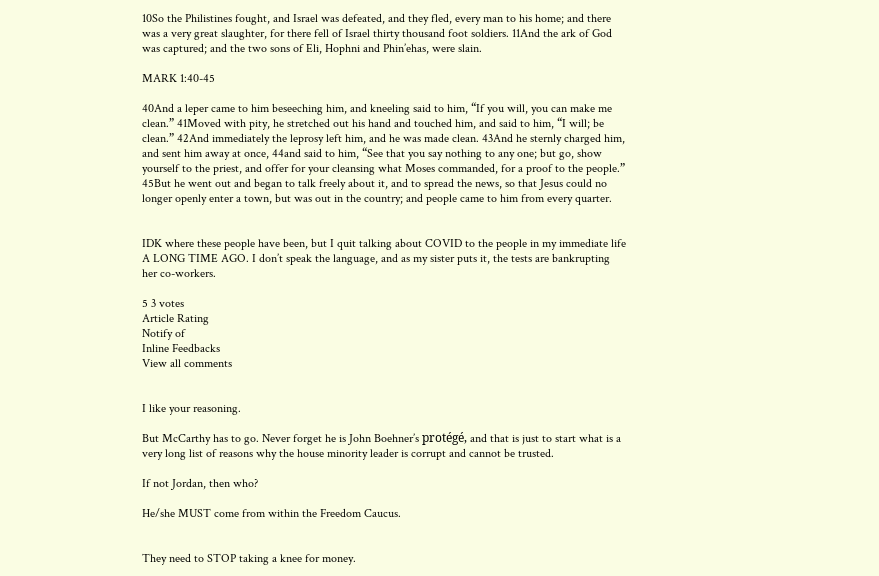10So the Philistines fought, and Israel was defeated, and they fled, every man to his home; and there was a very great slaughter, for there fell of Israel thirty thousand foot soldiers. 11And the ark of God was captured; and the two sons of Eli, Hophni and Phin’ehas, were slain.

MARK 1:40-45

40And a leper came to him beseeching him, and kneeling said to him, “If you will, you can make me clean.” 41Moved with pity, he stretched out his hand and touched him, and said to him, “I will; be clean.” 42And immediately the leprosy left him, and he was made clean. 43And he sternly charged him, and sent him away at once, 44and said to him, “See that you say nothing to any one; but go, show yourself to the priest, and offer for your cleansing what Moses commanded, for a proof to the people.” 45But he went out and began to talk freely about it, and to spread the news, so that Jesus could no longer openly enter a town, but was out in the country; and people came to him from every quarter.


IDK where these people have been, but I quit talking about COVID to the people in my immediate life A LONG TIME AGO. I don’t speak the language, and as my sister puts it, the tests are bankrupting her co-workers.

5 3 votes
Article Rating
Notify of
Inline Feedbacks
View all comments


I like your reasoning.

But McCarthy has to go. Never forget he is John Boehner’s protégé, and that is just to start what is a very long list of reasons why the house minority leader is corrupt and cannot be trusted.

If not Jordan, then who?

He/she MUST come from within the Freedom Caucus.


They need to STOP taking a knee for money.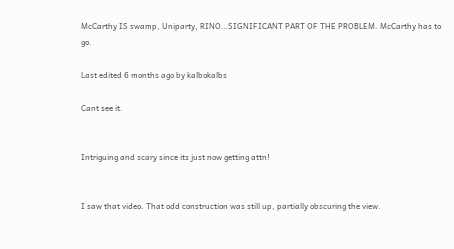McCarthy IS swamp, Uniparty, RINO…SIGNIFICANT PART OF THE PROBLEM. McCarthy has to go.

Last edited 6 months ago by kalbokalbs

Cant see it.


Intriguing and scary since its just now getting attn!


I saw that video. That odd construction was still up, partially obscuring the view.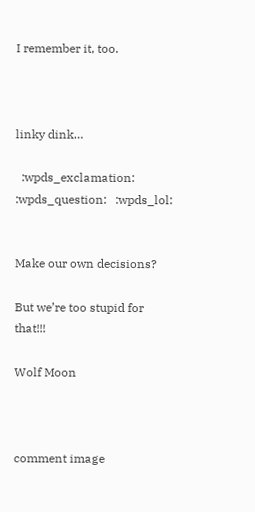I remember it, too.



linky dink…

  :wpds_exclamation:   :wpds_question:   :wpds_lol:


Make our own decisions?

But we’re too stupid for that!!!

Wolf Moon



comment image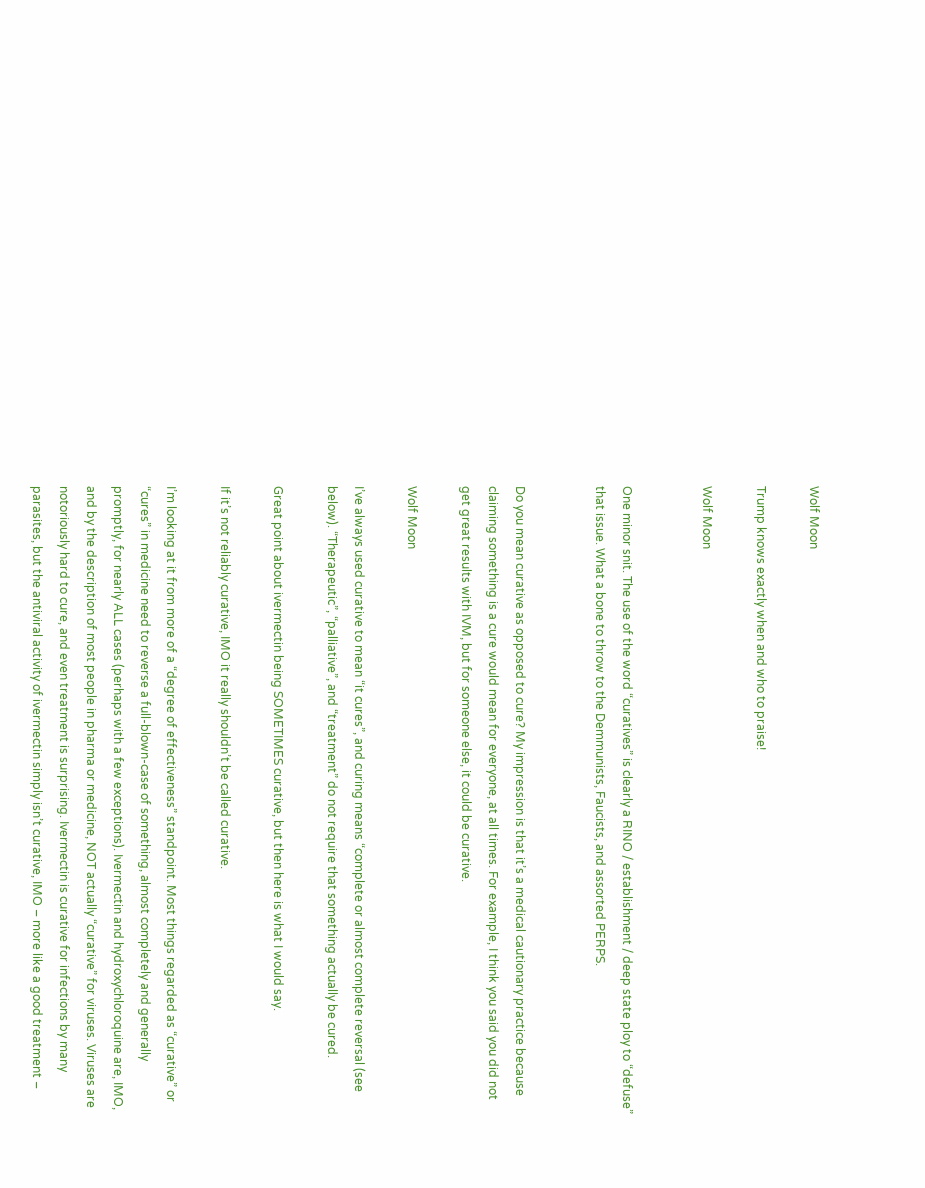Wolf Moon

Trump knows exactly when and who to praise!

Wolf Moon


One minor snit. The use of the word “curatives” is clearly a RINO / establishment / deep state ploy to “defuse” that issue. What a bone to throw to the Demmunists, Faucists, and assorted PERPS.


Do you mean curative as opposed to cure? My impression is that it’s a medical cautionary practice because claiming something is a cure would mean for everyone, at all times. For example, I think you said you did not get great results with IVM, but for someone else, it could be curative.

Wolf Moon

I’ve always used curative to mean “it cures”, and curing means “complete or almost complete reversal (see below). “Therapeutic”, “palliative”, and “treatment” do not require that something actually be cured.

Great point about ivermectin being SOMETIMES curative, but then here is what I would say.

If it’s not reliably curative, IMO it really shouldn’t be called curative.

I’m looking at it from more of a “degree of effectiveness” standpoint. Most things regarded as “curative” or “cures” in medicine need to reverse a full-blown-case of something, almost completely and generally promptly, for nearly ALL cases (perhaps with a few exceptions). Ivermectin and hydroxychloroquine are, IMO, and by the description of most people in pharma or medicine, NOT actually “curative” for viruses. Viruses are notoriously hard to cure, and even treatment is surprising. Ivermectin is curative for infections by many parasites, but the antiviral activity of ivermectin simply isn’t curative, IMO – more like a good treatment –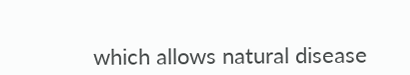which allows natural disease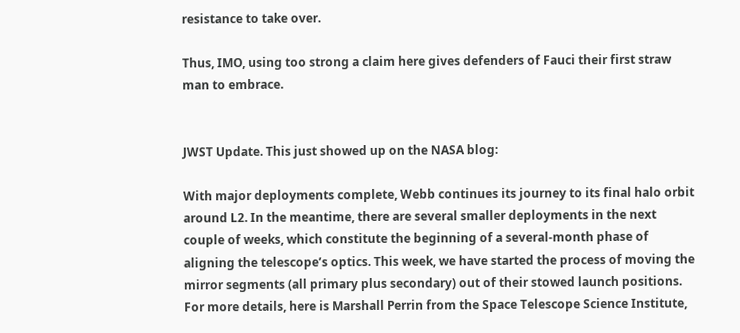resistance to take over.

Thus, IMO, using too strong a claim here gives defenders of Fauci their first straw man to embrace.


JWST Update. This just showed up on the NASA blog:

With major deployments complete, Webb continues its journey to its final halo orbit around L2. In the meantime, there are several smaller deployments in the next couple of weeks, which constitute the beginning of a several-month phase of aligning the telescope’s optics. This week, we have started the process of moving the mirror segments (all primary plus secondary) out of their stowed launch positions. For more details, here is Marshall Perrin from the Space Telescope Science Institute,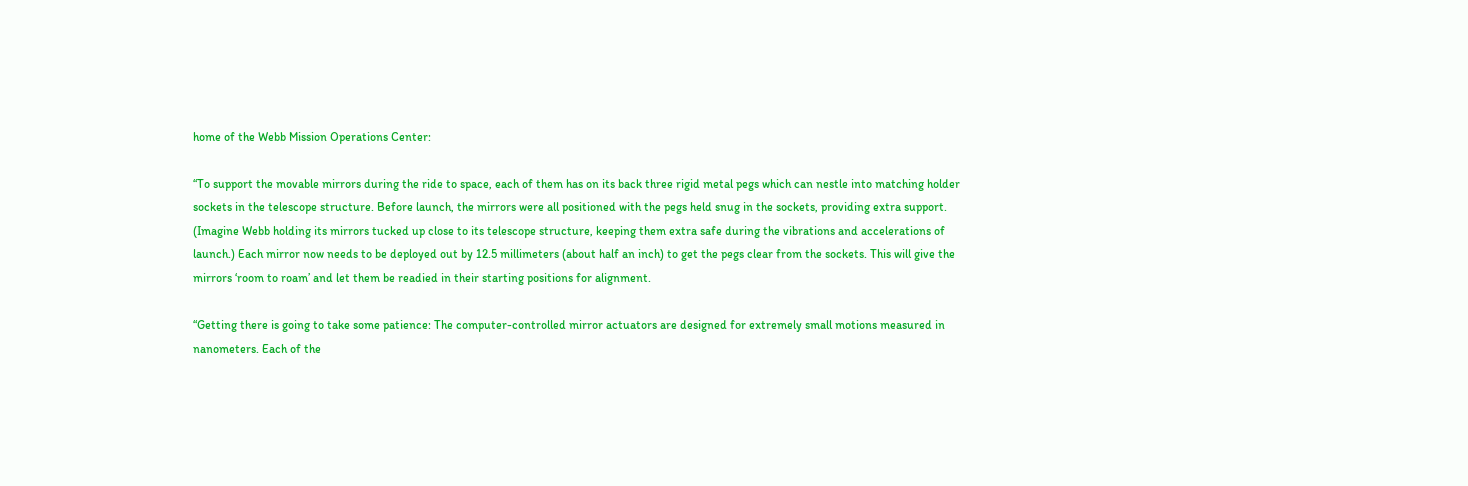home of the Webb Mission Operations Center:

“To support the movable mirrors during the ride to space, each of them has on its back three rigid metal pegs which can nestle into matching holder sockets in the telescope structure. Before launch, the mirrors were all positioned with the pegs held snug in the sockets, providing extra support. (Imagine Webb holding its mirrors tucked up close to its telescope structure, keeping them extra safe during the vibrations and accelerations of launch.) Each mirror now needs to be deployed out by 12.5 millimeters (about half an inch) to get the pegs clear from the sockets. This will give the mirrors ‘room to roam’ and let them be readied in their starting positions for alignment.

“Getting there is going to take some patience: The computer-controlled mirror actuators are designed for extremely small motions measured in nanometers. Each of the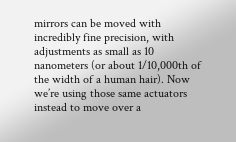mirrors can be moved with incredibly fine precision, with adjustments as small as 10 nanometers (or about 1/10,000th of the width of a human hair). Now we’re using those same actuators instead to move over a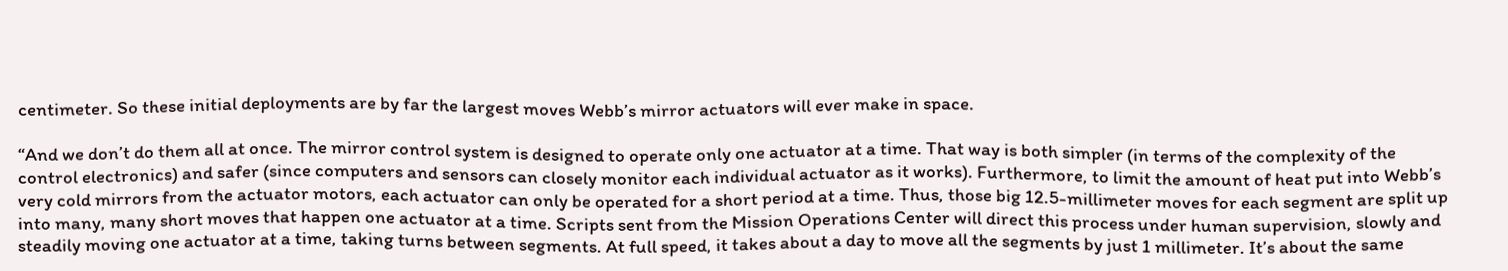centimeter. So these initial deployments are by far the largest moves Webb’s mirror actuators will ever make in space.

“And we don’t do them all at once. The mirror control system is designed to operate only one actuator at a time. That way is both simpler (in terms of the complexity of the control electronics) and safer (since computers and sensors can closely monitor each individual actuator as it works). Furthermore, to limit the amount of heat put into Webb’s very cold mirrors from the actuator motors, each actuator can only be operated for a short period at a time. Thus, those big 12.5-millimeter moves for each segment are split up into many, many short moves that happen one actuator at a time. Scripts sent from the Mission Operations Center will direct this process under human supervision, slowly and steadily moving one actuator at a time, taking turns between segments. At full speed, it takes about a day to move all the segments by just 1 millimeter. It’s about the same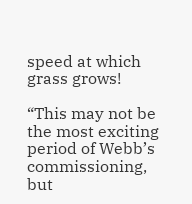speed at which grass grows!

“This may not be the most exciting period of Webb’s commissioning, but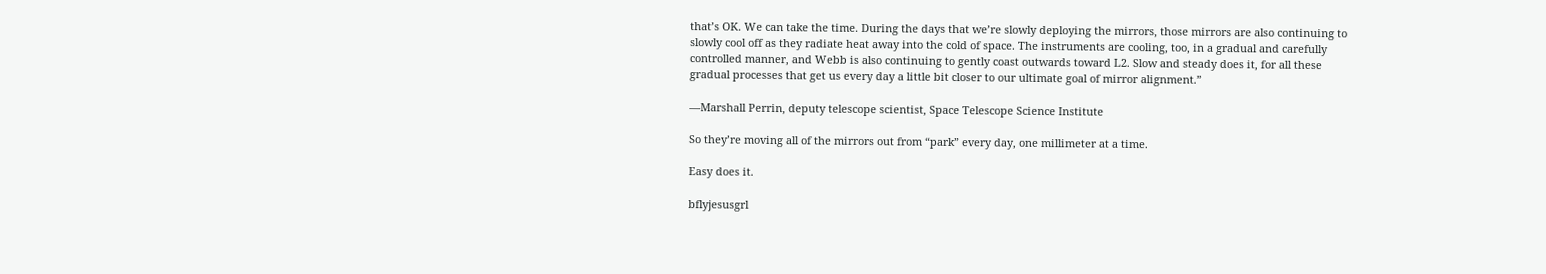that’s OK. We can take the time. During the days that we’re slowly deploying the mirrors, those mirrors are also continuing to slowly cool off as they radiate heat away into the cold of space. The instruments are cooling, too, in a gradual and carefully controlled manner, and Webb is also continuing to gently coast outwards toward L2. Slow and steady does it, for all these gradual processes that get us every day a little bit closer to our ultimate goal of mirror alignment.”

—Marshall Perrin, deputy telescope scientist, Space Telescope Science Institute

So they’re moving all of the mirrors out from “park” every day, one millimeter at a time.

Easy does it.

bflyjesusgrl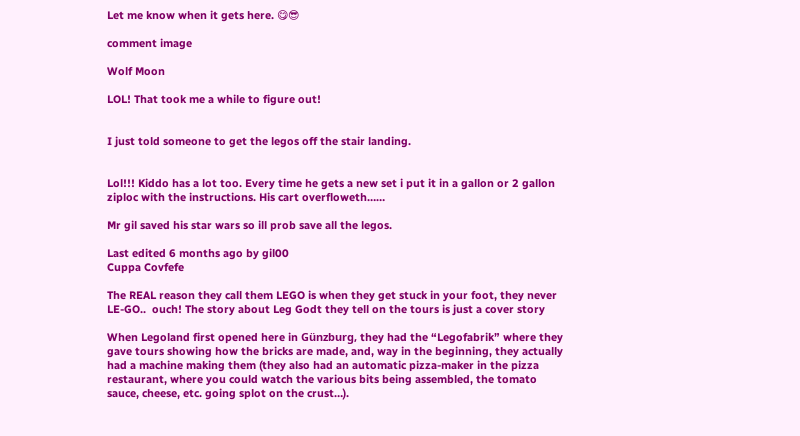Let me know when it gets here. 😋😎

comment image

Wolf Moon

LOL! That took me a while to figure out!


I just told someone to get the legos off the stair landing.


Lol!!! Kiddo has a lot too. Every time he gets a new set i put it in a gallon or 2 gallon ziploc with the instructions. His cart overfloweth……

Mr gil saved his star wars so ill prob save all the legos.

Last edited 6 months ago by gil00
Cuppa Covfefe

The REAL reason they call them LEGO is when they get stuck in your foot, they never LE-GO..  ouch! The story about Leg Godt they tell on the tours is just a cover story

When Legoland first opened here in Günzburg, they had the “Legofabrik” where they gave tours showing how the bricks are made, and, way in the beginning, they actually had a machine making them (they also had an automatic pizza-maker in the pizza restaurant, where you could watch the various bits being assembled, the tomato sauce, cheese, etc. going splot on the crust…).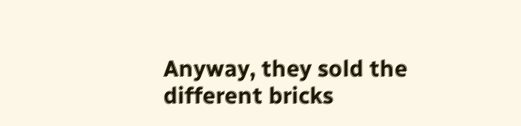Anyway, they sold the different bricks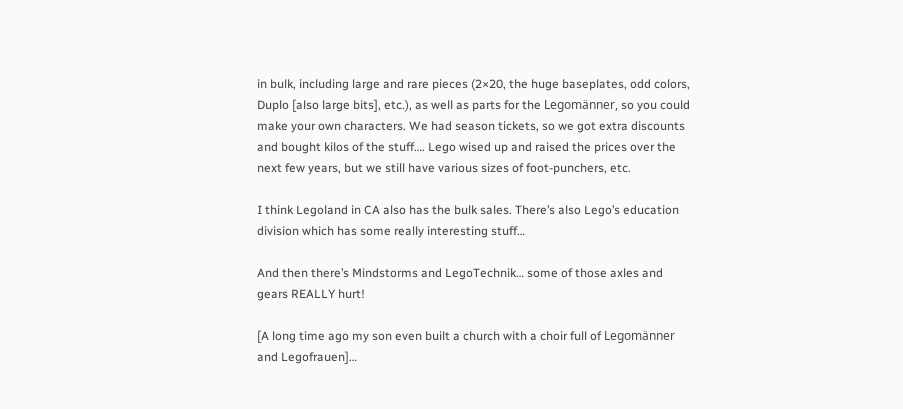in bulk, including large and rare pieces (2×20, the huge baseplates, odd colors, Duplo [also large bits], etc.), as well as parts for the Legomänner, so you could make your own characters. We had season tickets, so we got extra discounts and bought kilos of the stuff…. Lego wised up and raised the prices over the next few years, but we still have various sizes of foot-punchers, etc.

I think Legoland in CA also has the bulk sales. There’s also Lego’s education division which has some really interesting stuff…

And then there’s Mindstorms and LegoTechnik… some of those axles and gears REALLY hurt!

[A long time ago my son even built a church with a choir full of Legomänner and Legofrauen]…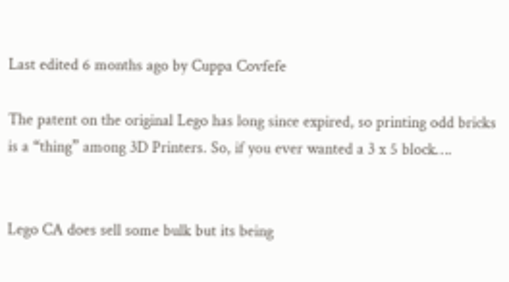Last edited 6 months ago by Cuppa Covfefe

The patent on the original Lego has long since expired, so printing odd bricks is a “thing” among 3D Printers. So, if you ever wanted a 3 x 5 block….


Lego CA does sell some bulk but its being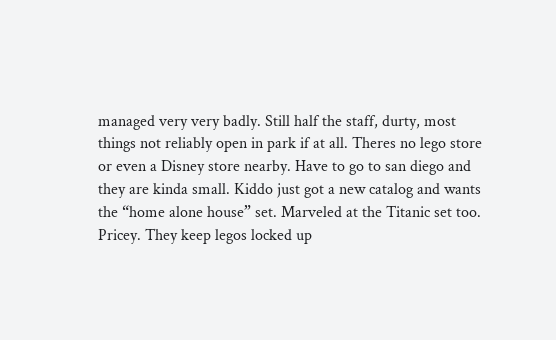managed very very badly. Still half the staff, durty, most things not reliably open in park if at all. Theres no lego store or even a Disney store nearby. Have to go to san diego and they are kinda small. Kiddo just got a new catalog and wants the “home alone house” set. Marveled at the Titanic set too. Pricey. They keep legos locked up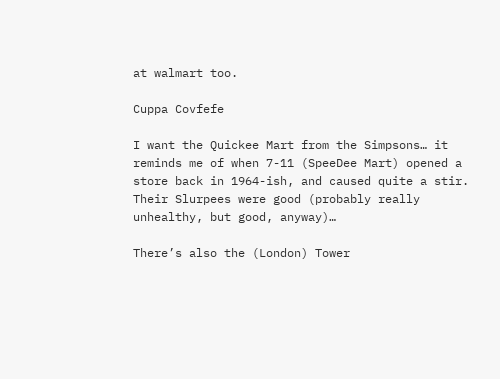at walmart too.

Cuppa Covfefe

I want the Quickee Mart from the Simpsons… it reminds me of when 7-11 (SpeeDee Mart) opened a store back in 1964-ish, and caused quite a stir. Their Slurpees were good (probably really unhealthy, but good, anyway)…

There’s also the (London) Tower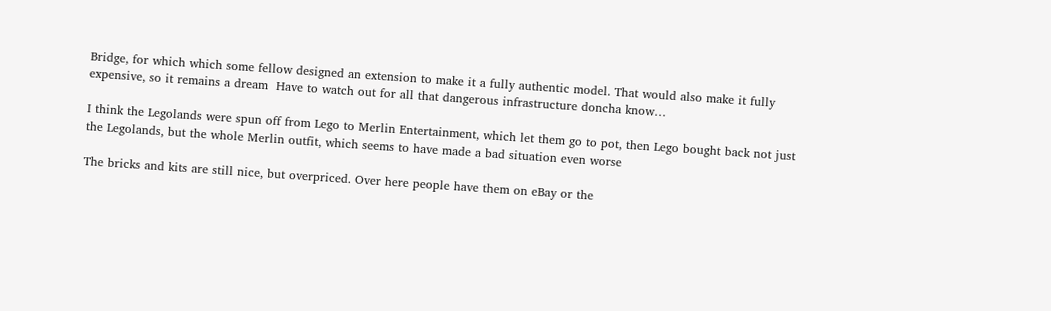Bridge, for which which some fellow designed an extension to make it a fully authentic model. That would also make it fully expensive, so it remains a dream  Have to watch out for all that dangerous infrastructure doncha know…

I think the Legolands were spun off from Lego to Merlin Entertainment, which let them go to pot, then Lego bought back not just the Legolands, but the whole Merlin outfit, which seems to have made a bad situation even worse

The bricks and kits are still nice, but overpriced. Over here people have them on eBay or the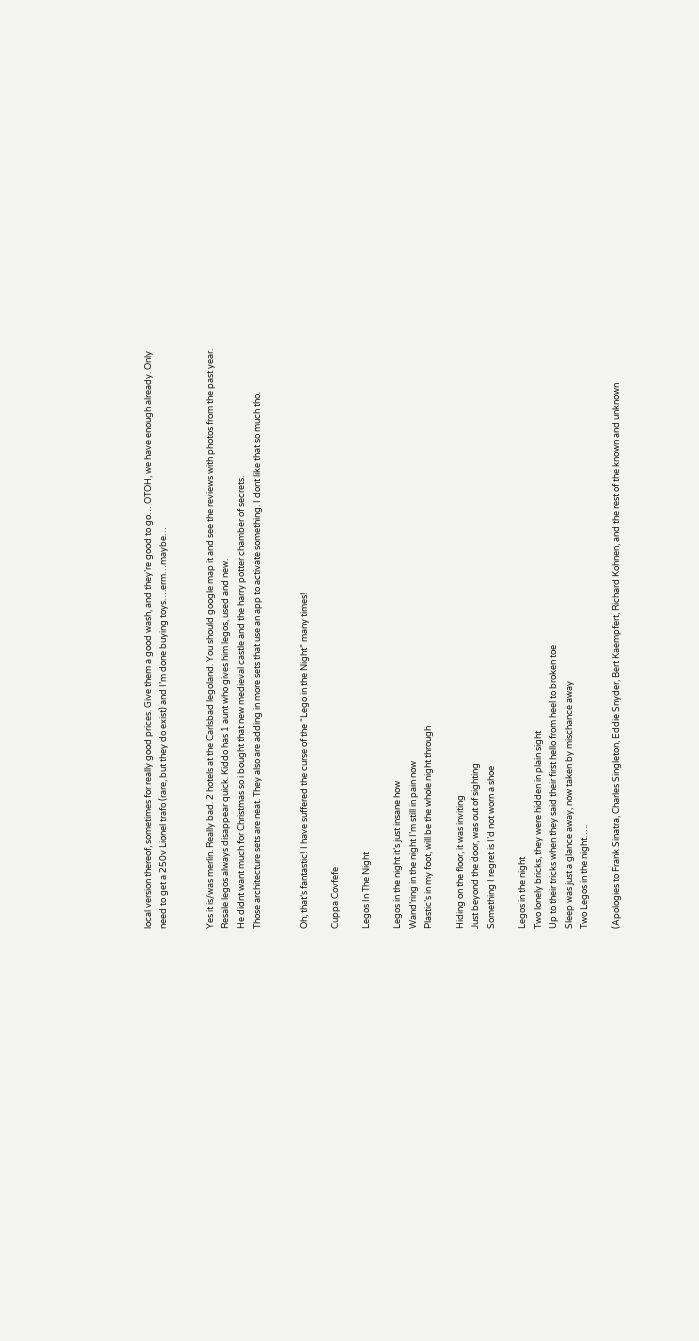local version thereof, sometimes for really good prices. Give them a good wash, and they’re good to go… OTOH, we have enough already. Only need to get a 250v Lionel trafo (rare, but they do exist) and I’m done buying toys….erm…maybe…


Yes it is/was merlin. Really bad. 2 hotels at the Carlsbad legoland. You should google map it and see the reviews with photos from the past year.
Resale legos always disappear quick. Kiddo has 1 aunt who gives him legos, used and new.
He didnt want much for Christmas so i bought that new medieval castle and the harry potter chamber of secrets.
Those architecture sets are neat. They also are adding in more sets that use an app to activate something. I dont like that so much tho.


Oh, that’s fantastic! I have suffered the curse of the “Lego in the Night” many times!

Cuppa Covfefe

Legos In The Night

Legos in the night it’s just insane how
Wand’ring in the night I’m still in pain now
Plastic’s in my foot, will be the whole night through

Hiding on the floor, it was inviting
Just beyond the door, was out of sighting
Something I regret is I’d not worn a shoe

Legos in the night
Two lonely bricks, they were hidden in plain sight
Up to their tricks when they said their first hello from heel to broken toe
Sleep was just a glance away, now taken by mischance away
Two Legos in the night…..

(Apologies to Frank Sinatra, Charles Singleton, Eddie Snyder, Bert Kaempfert, Richard Kohnen, and the rest of the known and unknown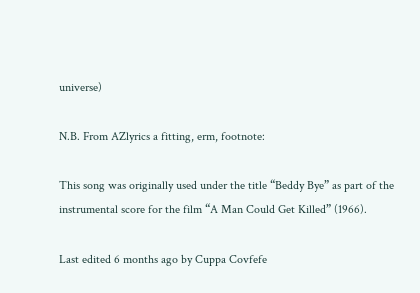universe)

N.B. From AZlyrics a fitting, erm, footnote:

This song was originally used under the title “Beddy Bye” as part of the instrumental score for the film “A Man Could Get Killed” (1966).

Last edited 6 months ago by Cuppa Covfefe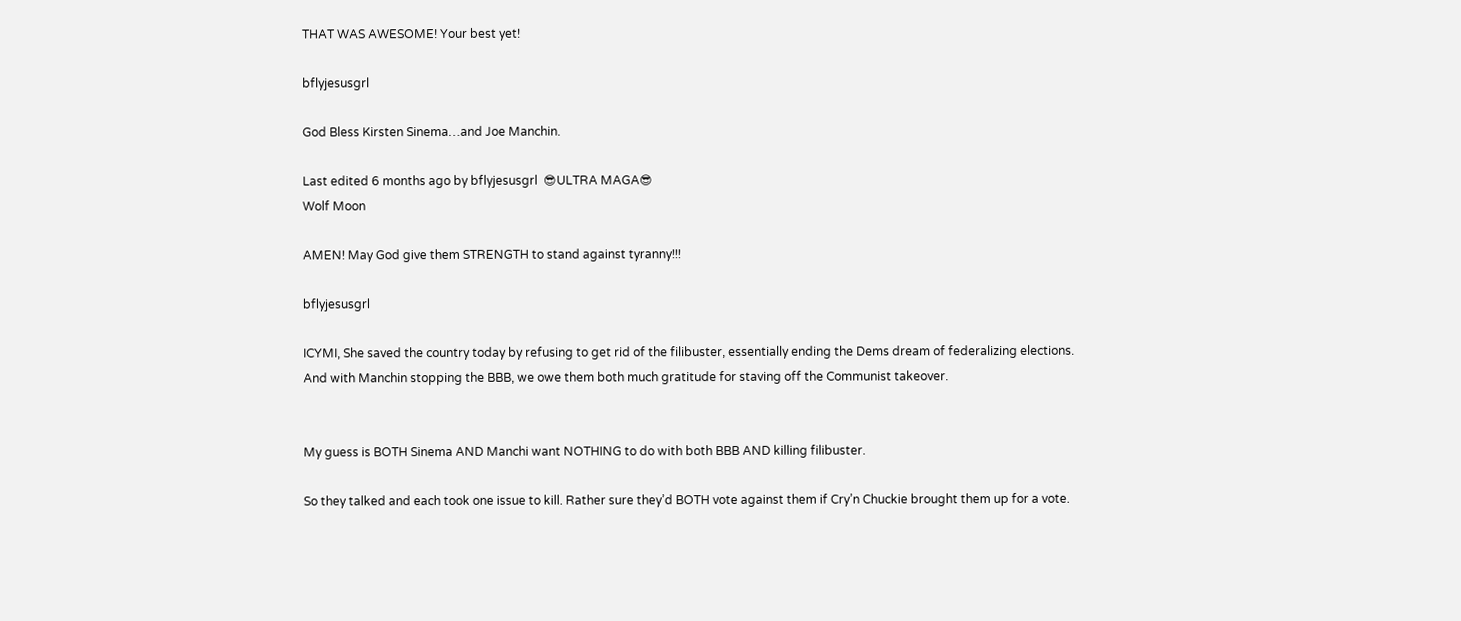THAT WAS AWESOME! Your best yet!

bflyjesusgrl

God Bless Kirsten Sinema…and Joe Manchin.

Last edited 6 months ago by bflyjesusgrl  😎ULTRA MAGA😎
Wolf Moon

AMEN! May God give them STRENGTH to stand against tyranny!!!

bflyjesusgrl

ICYMI, She saved the country today by refusing to get rid of the filibuster, essentially ending the Dems dream of federalizing elections.
And with Manchin stopping the BBB, we owe them both much gratitude for staving off the Communist takeover.


My guess is BOTH Sinema AND Manchi want NOTHING to do with both BBB AND killing filibuster.

So they talked and each took one issue to kill. Rather sure they’d BOTH vote against them if Cry’n Chuckie brought them up for a vote.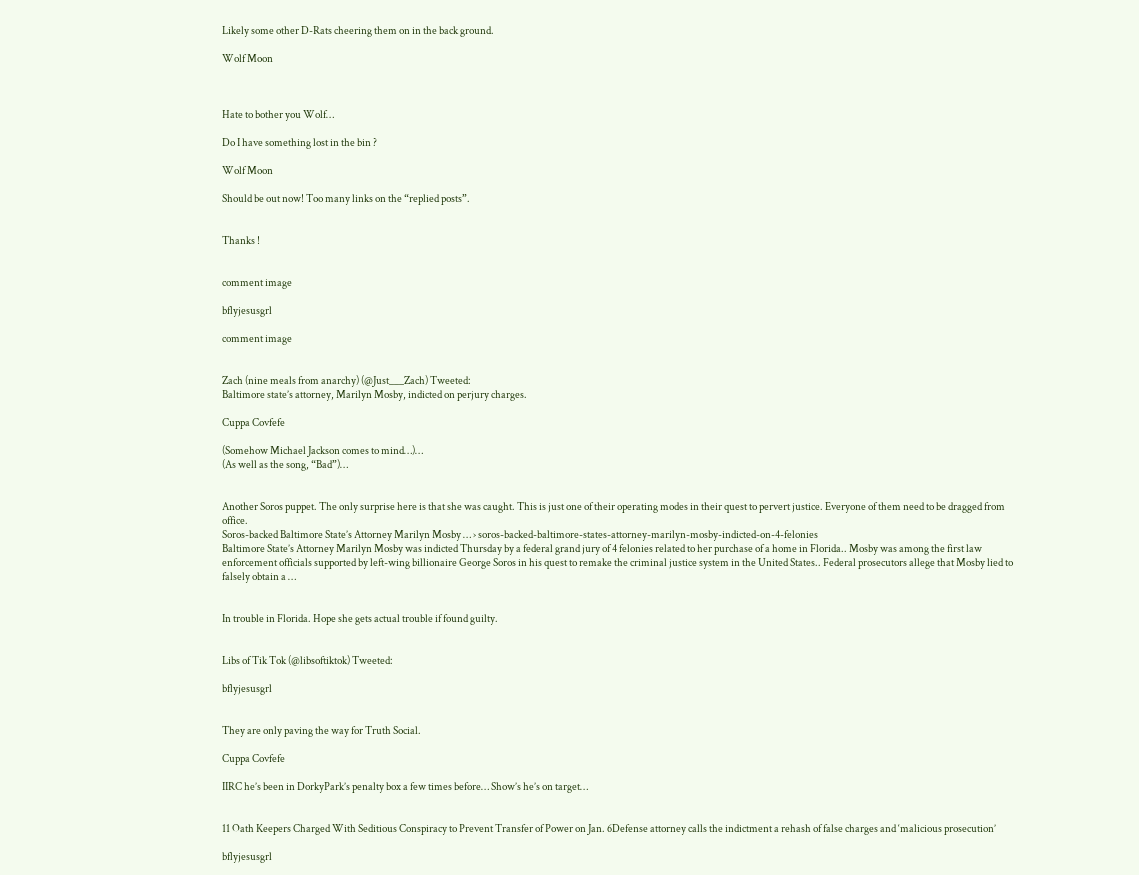Likely some other D-Rats cheering them on in the back ground.

Wolf Moon



Hate to bother you Wolf…

Do I have something lost in the bin ?

Wolf Moon

Should be out now! Too many links on the “replied posts”.


Thanks !


comment image

bflyjesusgrl

comment image


Zach (nine meals from anarchy) (@Just___Zach) Tweeted:
Baltimore state’s attorney, Marilyn Mosby, indicted on perjury charges.

Cuppa Covfefe

(Somehow Michael Jackson comes to mind…)…
(As well as the song, “Bad”)…


Another Soros puppet. The only surprise here is that she was caught. This is just one of their operating modes in their quest to pervert justice. Everyone of them need to be dragged from office.
Soros-backed Baltimore State’s Attorney Marilyn Mosby … › soros-backed-baltimore-states-attorney-marilyn-mosby-indicted-on-4-felonies
Baltimore State’s Attorney Marilyn Mosby was indicted Thursday by a federal grand jury of 4 felonies related to her purchase of a home in Florida.. Mosby was among the first law enforcement officials supported by left-wing billionaire George Soros in his quest to remake the criminal justice system in the United States.. Federal prosecutors allege that Mosby lied to falsely obtain a …


In trouble in Florida. Hope she gets actual trouble if found guilty.


Libs of Tik Tok (@libsoftiktok) Tweeted:

bflyjesusgrl


They are only paving the way for Truth Social.

Cuppa Covfefe

IIRC he’s been in DorkyPark’s penalty box a few times before… Show’s he’s on target…


11 Oath Keepers Charged With Seditious Conspiracy to Prevent Transfer of Power on Jan. 6Defense attorney calls the indictment a rehash of false charges and ‘malicious prosecution’

bflyjesusgrl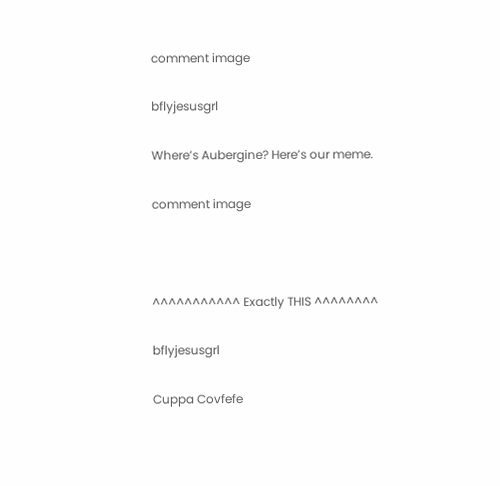comment image

bflyjesusgrl

Where’s Aubergine? Here’s our meme.

comment image



^^^^^^^^^^^ Exactly THIS ^^^^^^^^

bflyjesusgrl

Cuppa Covfefe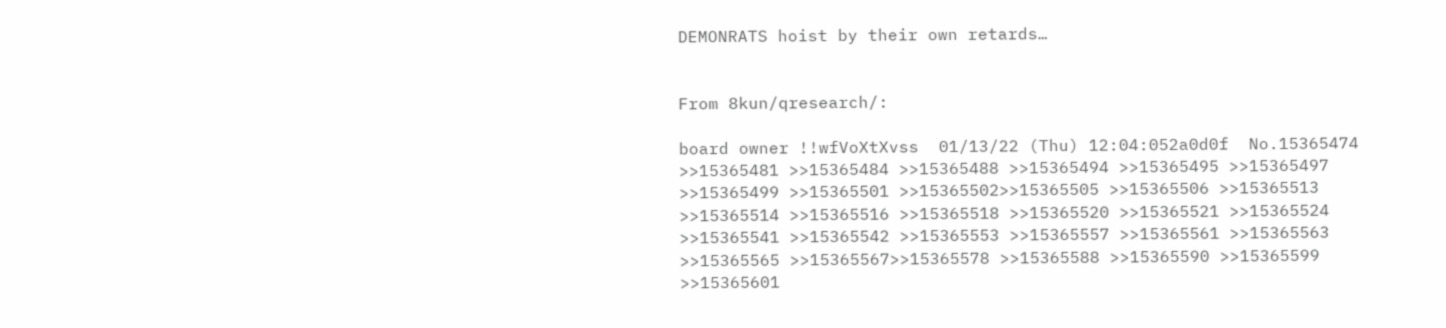DEMONRATS hoist by their own retards…


From 8kun/qresearch/:

board owner !!wfVoXtXvss  01/13/22 (Thu) 12:04:052a0d0f  No.15365474 >>15365481 >>15365484 >>15365488 >>15365494 >>15365495 >>15365497 >>15365499 >>15365501 >>15365502>>15365505 >>15365506 >>15365513 >>15365514 >>15365516 >>15365518 >>15365520 >>15365521 >>15365524 >>15365541 >>15365542 >>15365553 >>15365557 >>15365561 >>15365563 >>15365565 >>15365567>>15365578 >>15365588 >>15365590 >>15365599 >>15365601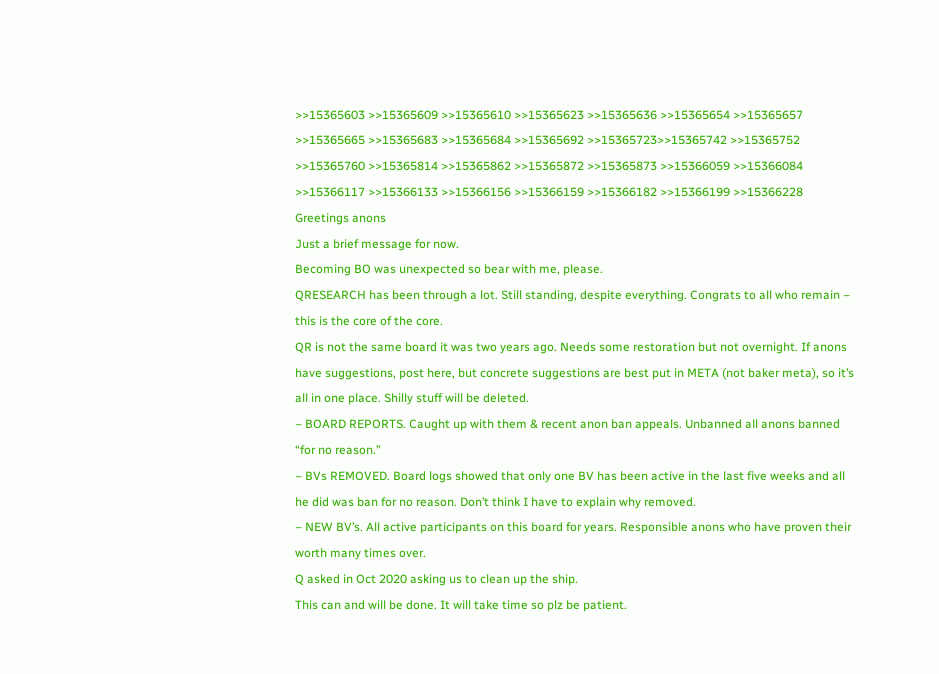>>15365603 >>15365609 >>15365610 >>15365623 >>15365636 >>15365654 >>15365657 >>15365665 >>15365683 >>15365684 >>15365692 >>15365723>>15365742 >>15365752 >>15365760 >>15365814 >>15365862 >>15365872 >>15365873 >>15366059 >>15366084 >>15366117 >>15366133 >>15366156 >>15366159 >>15366182 >>15366199 >>15366228
Greetings anons
Just a brief message for now.
Becoming BO was unexpected so bear with me, please.
QRESEARCH has been through a lot. Still standing, despite everything. Congrats to all who remain – this is the core of the core.
QR is not the same board it was two years ago. Needs some restoration but not overnight. If anons have suggestions, post here, but concrete suggestions are best put in META (not baker meta), so it’s all in one place. Shilly stuff will be deleted.
– BOARD REPORTS. Caught up with them & recent anon ban appeals. Unbanned all anons banned “for no reason.”
– BVs REMOVED. Board logs showed that only one BV has been active in the last five weeks and all he did was ban for no reason. Don’t think I have to explain why removed.
– NEW BV’s. All active participants on this board for years. Responsible anons who have proven their worth many times over.
Q asked in Oct 2020 asking us to clean up the ship.
This can and will be done. It will take time so plz be patient.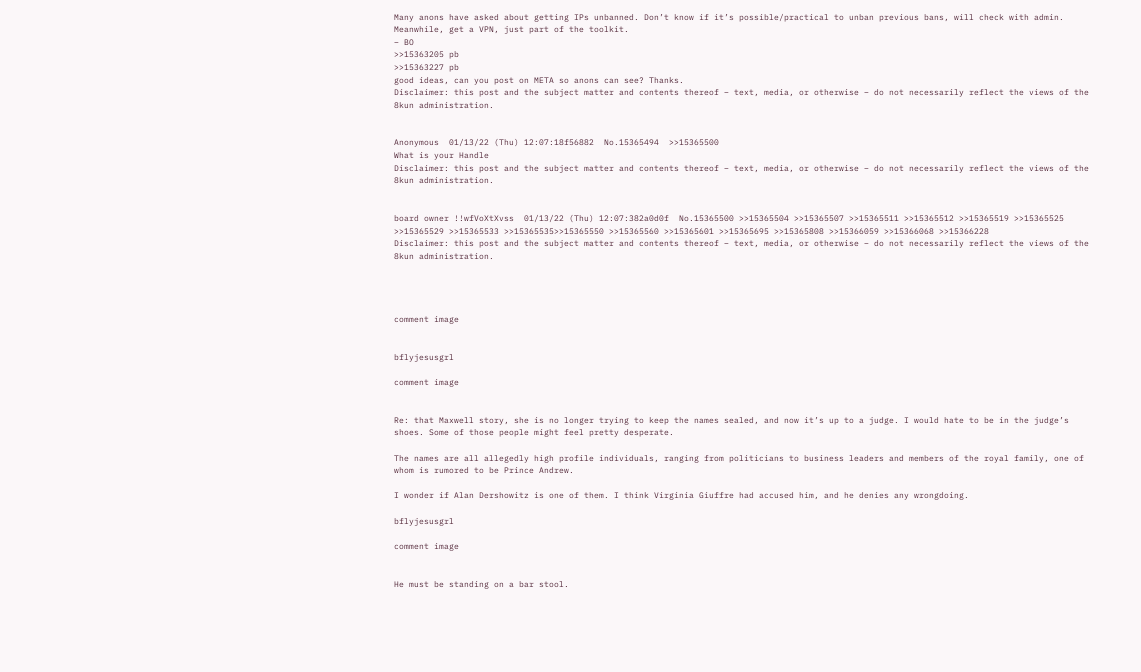Many anons have asked about getting IPs unbanned. Don’t know if it’s possible/practical to unban previous bans, will check with admin. Meanwhile, get a VPN, just part of the toolkit.
– BO
>>15363205 pb
>>15363227 pb
good ideas, can you post on META so anons can see? Thanks.
Disclaimer: this post and the subject matter and contents thereof – text, media, or otherwise – do not necessarily reflect the views of the 8kun administration.


Anonymous  01/13/22 (Thu) 12:07:18f56882  No.15365494  >>15365500
What is your Handle
Disclaimer: this post and the subject matter and contents thereof – text, media, or otherwise – do not necessarily reflect the views of the 8kun administration.


board owner !!wfVoXtXvss  01/13/22 (Thu) 12:07:382a0d0f  No.15365500 >>15365504 >>15365507 >>15365511 >>15365512 >>15365519 >>15365525 >>15365529 >>15365533 >>15365535>>15365550 >>15365560 >>15365601 >>15365695 >>15365808 >>15366059 >>15366068 >>15366228
Disclaimer: this post and the subject matter and contents thereof – text, media, or otherwise – do not necessarily reflect the views of the 8kun administration.




comment image


bflyjesusgrl

comment image


Re: that Maxwell story, she is no longer trying to keep the names sealed, and now it’s up to a judge. I would hate to be in the judge’s shoes. Some of those people might feel pretty desperate.

The names are all allegedly high profile individuals, ranging from politicians to business leaders and members of the royal family, one of whom is rumored to be Prince Andrew.

I wonder if Alan Dershowitz is one of them. I think Virginia Giuffre had accused him, and he denies any wrongdoing.

bflyjesusgrl

comment image


He must be standing on a bar stool.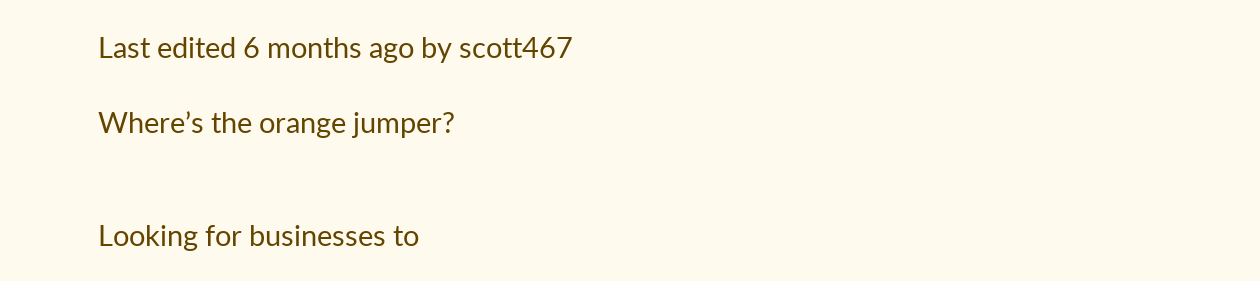Last edited 6 months ago by scott467

Where’s the orange jumper?


Looking for businesses to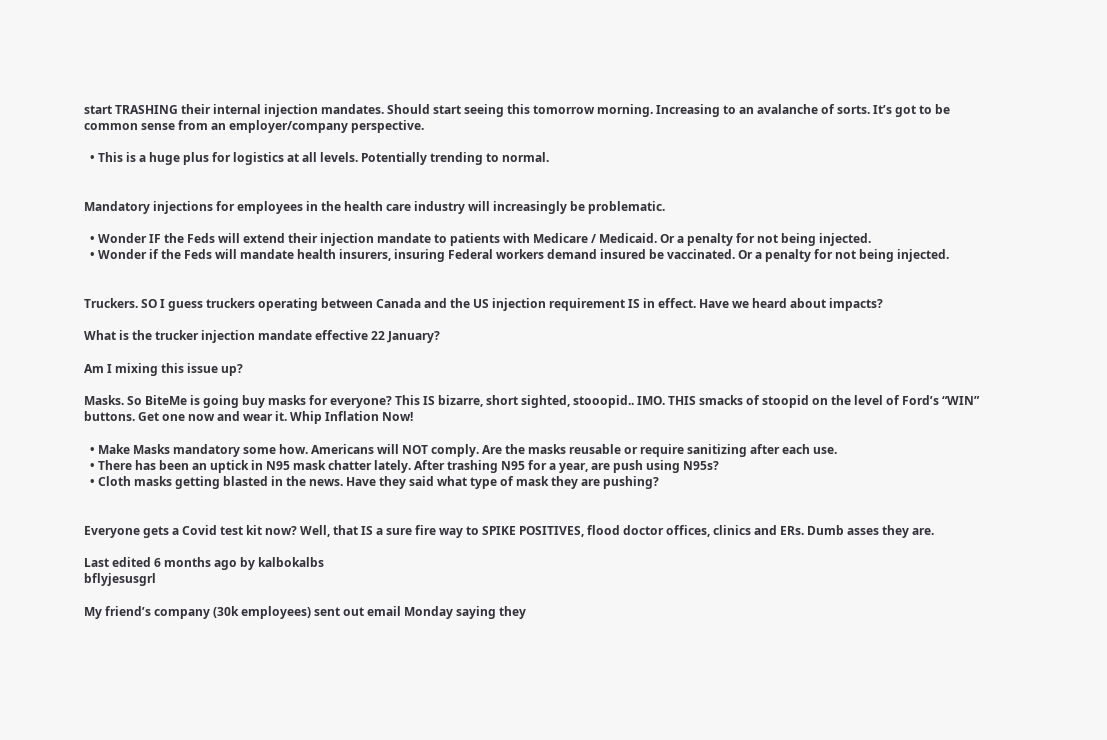start TRASHING their internal injection mandates. Should start seeing this tomorrow morning. Increasing to an avalanche of sorts. It’s got to be common sense from an employer/company perspective.

  • This is a huge plus for logistics at all levels. Potentially trending to normal.


Mandatory injections for employees in the health care industry will increasingly be problematic.

  • Wonder IF the Feds will extend their injection mandate to patients with Medicare / Medicaid. Or a penalty for not being injected.
  • Wonder if the Feds will mandate health insurers, insuring Federal workers demand insured be vaccinated. Or a penalty for not being injected.


Truckers. SO I guess truckers operating between Canada and the US injection requirement IS in effect. Have we heard about impacts?

What is the trucker injection mandate effective 22 January?

Am I mixing this issue up?

Masks. So BiteMe is going buy masks for everyone? This IS bizarre, short sighted, stooopid.. IMO. THIS smacks of stoopid on the level of Ford’s “WIN” buttons. Get one now and wear it. Whip Inflation Now!

  • Make Masks mandatory some how. Americans will NOT comply. Are the masks reusable or require sanitizing after each use.
  • There has been an uptick in N95 mask chatter lately. After trashing N95 for a year, are push using N95s?
  • Cloth masks getting blasted in the news. Have they said what type of mask they are pushing?


Everyone gets a Covid test kit now? Well, that IS a sure fire way to SPIKE POSITIVES, flood doctor offices, clinics and ERs. Dumb asses they are.

Last edited 6 months ago by kalbokalbs
bflyjesusgrl

My friend’s company (30k employees) sent out email Monday saying they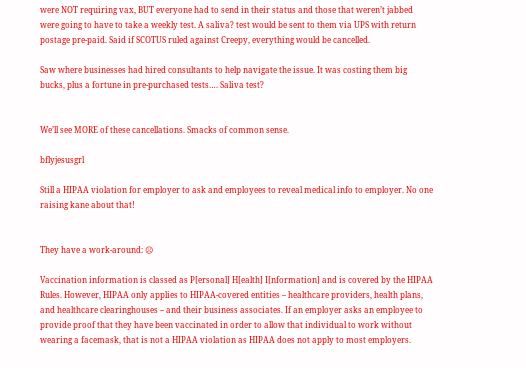were NOT requiring vax, BUT everyone had to send in their status and those that weren’t jabbed were going to have to take a weekly test. A saliva? test would be sent to them via UPS with return postage pre-paid. Said if SCOTUS ruled against Creepy, everything would be cancelled.

Saw where businesses had hired consultants to help navigate the issue. It was costing them big bucks, plus a fortune in pre-purchased tests…. Saliva test?


We’ll see MORE of these cancellations. Smacks of common sense.

bflyjesusgrl

Still a HIPAA violation for employer to ask and employees to reveal medical info to employer. No one raising kane about that!


They have a work-around: ☹

Vaccination information is classed as P[ersonal] H[ealth] I[nformation] and is covered by the HIPAA Rules. However, HIPAA only applies to HIPAA-covered entities – healthcare providers, health plans, and healthcare clearinghouses – and their business associates. If an employer asks an employee to provide proof that they have been vaccinated in order to allow that individual to work without wearing a facemask, that is not a HIPAA violation as HIPAA does not apply to most employers.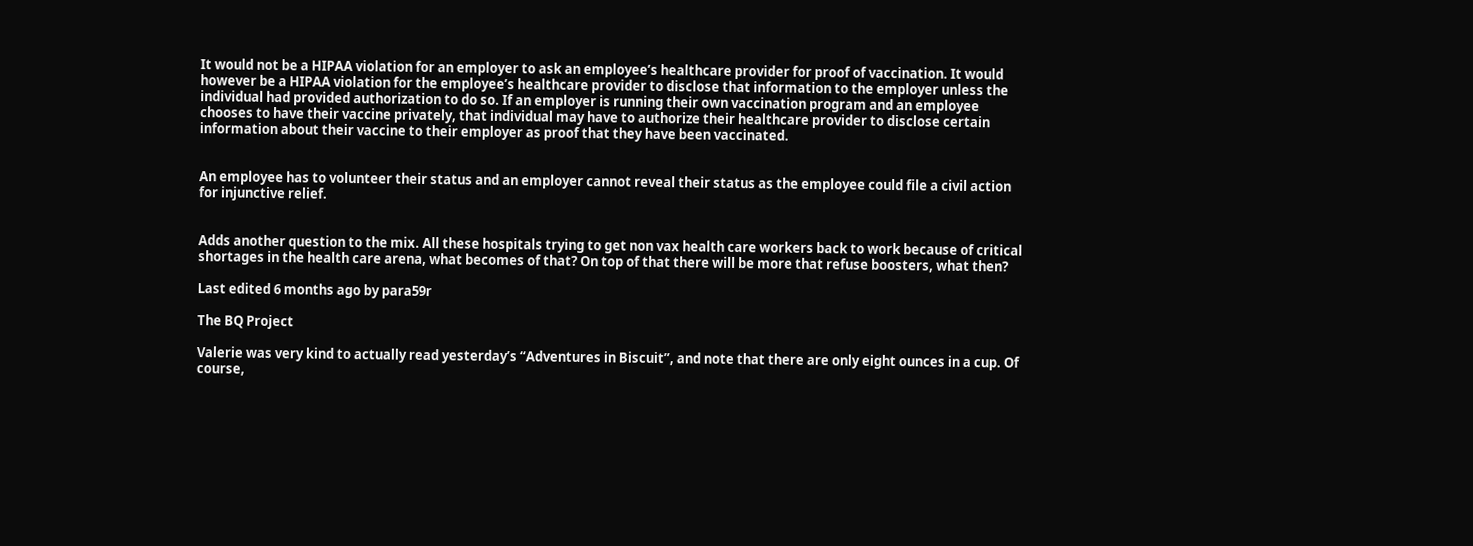It would not be a HIPAA violation for an employer to ask an employee’s healthcare provider for proof of vaccination. It would however be a HIPAA violation for the employee’s healthcare provider to disclose that information to the employer unless the individual had provided authorization to do so. If an employer is running their own vaccination program and an employee chooses to have their vaccine privately, that individual may have to authorize their healthcare provider to disclose certain information about their vaccine to their employer as proof that they have been vaccinated.


An employee has to volunteer their status and an employer cannot reveal their status as the employee could file a civil action for injunctive relief.


Adds another question to the mix. All these hospitals trying to get non vax health care workers back to work because of critical shortages in the health care arena, what becomes of that? On top of that there will be more that refuse boosters, what then?

Last edited 6 months ago by para59r

The BQ Project

Valerie was very kind to actually read yesterday’s “Adventures in Biscuit”, and note that there are only eight ounces in a cup. Of course,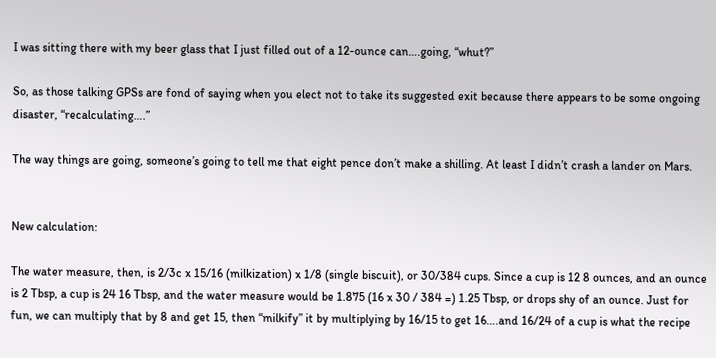I was sitting there with my beer glass that I just filled out of a 12-ounce can….going, “whut?”

So, as those talking GPSs are fond of saying when you elect not to take its suggested exit because there appears to be some ongoing disaster, “recalculating….”

The way things are going, someone’s going to tell me that eight pence don’t make a shilling. At least I didn’t crash a lander on Mars.


New calculation:

The water measure, then, is 2/3c x 15/16 (milkization) x 1/8 (single biscuit), or 30/384 cups. Since a cup is 12 8 ounces, and an ounce is 2 Tbsp, a cup is 24 16 Tbsp, and the water measure would be 1.875 (16 x 30 / 384 =) 1.25 Tbsp, or drops shy of an ounce. Just for fun, we can multiply that by 8 and get 15, then “milkify” it by multiplying by 16/15 to get 16….and 16/24 of a cup is what the recipe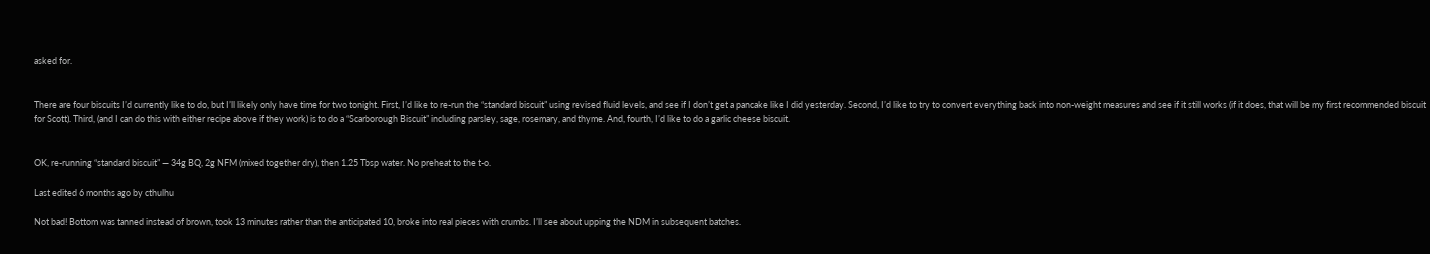asked for.


There are four biscuits I’d currently like to do, but I’ll likely only have time for two tonight. First, I’d like to re-run the “standard biscuit” using revised fluid levels, and see if I don’t get a pancake like I did yesterday. Second, I’d like to try to convert everything back into non-weight measures and see if it still works (if it does, that will be my first recommended biscuit for Scott). Third, (and I can do this with either recipe above if they work) is to do a “Scarborough Biscuit” including parsley, sage, rosemary, and thyme. And, fourth, I’d like to do a garlic cheese biscuit.


OK, re-running “standard biscuit” — 34g BQ, 2g NFM (mixed together dry), then 1.25 Tbsp water. No preheat to the t-o.

Last edited 6 months ago by cthulhu

Not bad! Bottom was tanned instead of brown, took 13 minutes rather than the anticipated 10, broke into real pieces with crumbs. I’ll see about upping the NDM in subsequent batches.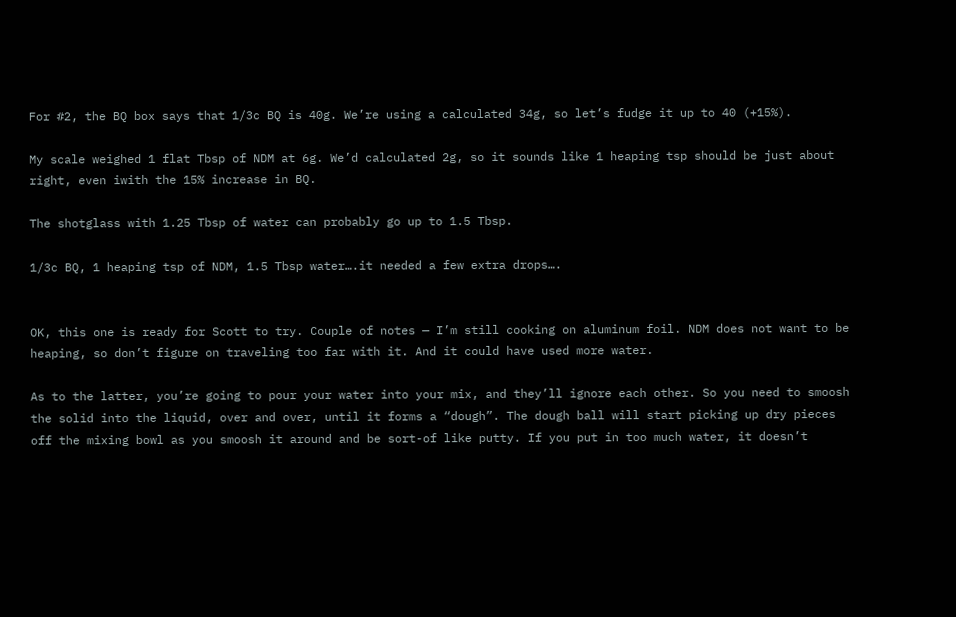For #2, the BQ box says that 1/3c BQ is 40g. We’re using a calculated 34g, so let’s fudge it up to 40 (+15%).

My scale weighed 1 flat Tbsp of NDM at 6g. We’d calculated 2g, so it sounds like 1 heaping tsp should be just about right, even iwith the 15% increase in BQ.

The shotglass with 1.25 Tbsp of water can probably go up to 1.5 Tbsp.

1/3c BQ, 1 heaping tsp of NDM, 1.5 Tbsp water….it needed a few extra drops….


OK, this one is ready for Scott to try. Couple of notes — I’m still cooking on aluminum foil. NDM does not want to be heaping, so don’t figure on traveling too far with it. And it could have used more water.

As to the latter, you’re going to pour your water into your mix, and they’ll ignore each other. So you need to smoosh the solid into the liquid, over and over, until it forms a “dough”. The dough ball will start picking up dry pieces off the mixing bowl as you smoosh it around and be sort-of like putty. If you put in too much water, it doesn’t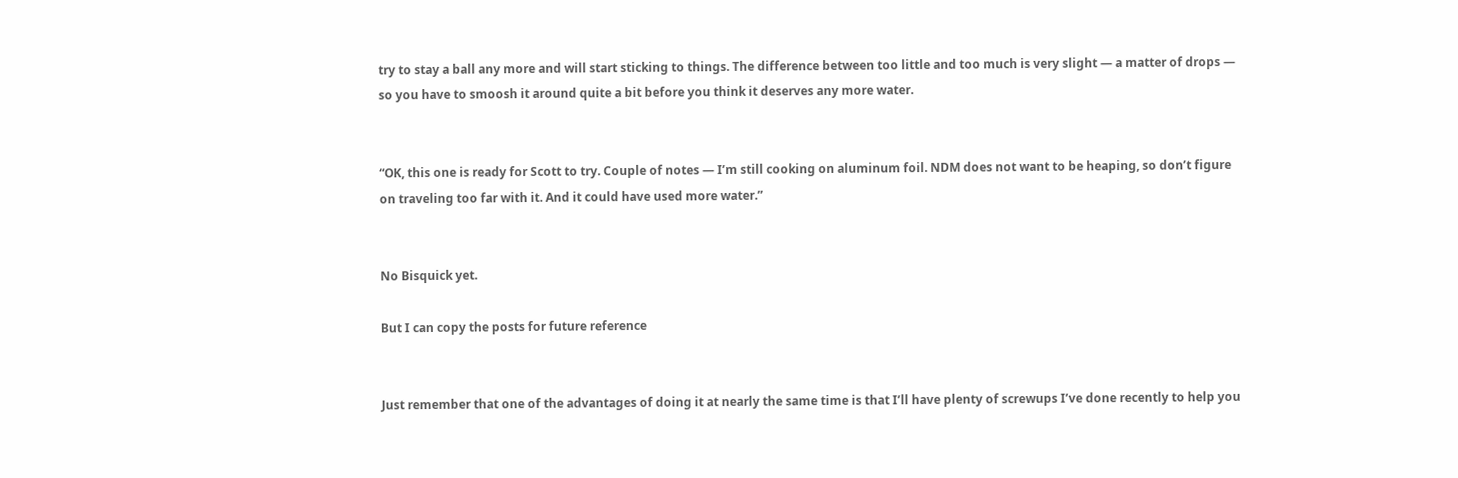try to stay a ball any more and will start sticking to things. The difference between too little and too much is very slight — a matter of drops — so you have to smoosh it around quite a bit before you think it deserves any more water.


“OK, this one is ready for Scott to try. Couple of notes — I’m still cooking on aluminum foil. NDM does not want to be heaping, so don’t figure on traveling too far with it. And it could have used more water.”


No Bisquick yet.

But I can copy the posts for future reference


Just remember that one of the advantages of doing it at nearly the same time is that I’ll have plenty of screwups I’ve done recently to help you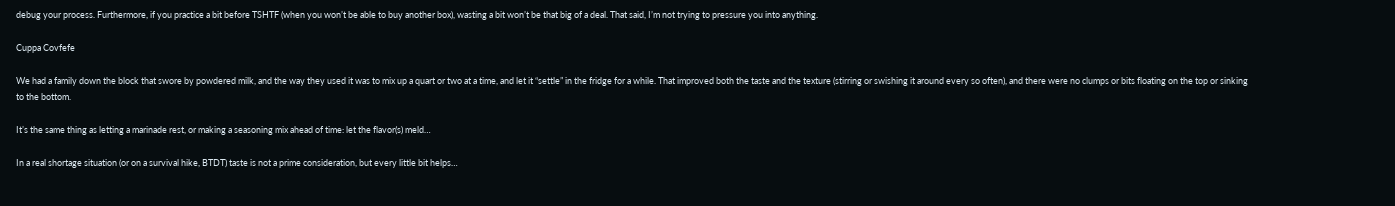debug your process. Furthermore, if you practice a bit before TSHTF (when you won’t be able to buy another box), wasting a bit won’t be that big of a deal. That said, I’m not trying to pressure you into anything.

Cuppa Covfefe

We had a family down the block that swore by powdered milk, and the way they used it was to mix up a quart or two at a time, and let it “settle” in the fridge for a while. That improved both the taste and the texture (stirring or swishing it around every so often), and there were no clumps or bits floating on the top or sinking to the bottom.

It’s the same thing as letting a marinade rest, or making a seasoning mix ahead of time: let the flavor(s) meld…

In a real shortage situation (or on a survival hike, BTDT) taste is not a prime consideration, but every little bit helps…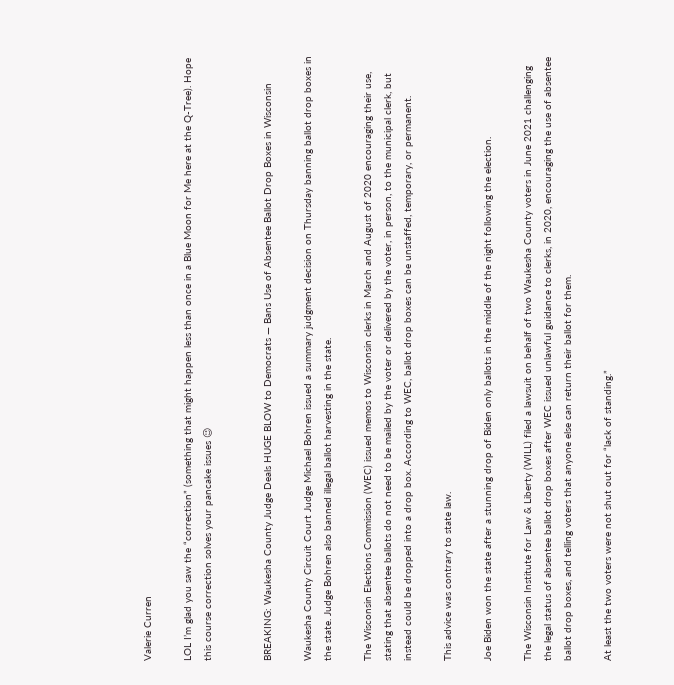Valerie Curren

LOL I’m glad you saw the “correction” (something that might happen less than once in a Blue Moon for Me here at the Q-Tree). Hope this course correction solves your pancake issues 😉


BREAKING: Waukesha County Judge Deals HUGE BLOW to Democrats — Bans Use of Absentee Ballot Drop Boxes in Wisconsin

Waukesha County Circuit Court Judge Michael Bohren issued a summary judgment decision on Thursday banning ballot drop boxes in the state. Judge Bohren also banned illegal ballot harvesting in the state.

The Wisconsin Elections Commission (WEC) issued memos to Wisconsin clerks in March and August of 2020 encouraging their use, stating that absentee ballots do not need to be mailed by the voter or delivered by the voter, in person, to the municipal clerk, but instead could be dropped into a drop box. According to WEC, ballot drop boxes can be unstaffed, temporary, or permanent.

This advice was contrary to state law.

Joe Biden won the state after a stunning drop of Biden only ballots in the middle of the night following the election.

The Wisconsin Institute for Law & Liberty (WILL) filed a lawsuit on behalf of two Waukesha County voters in June 2021 challenging the legal status of absentee ballot drop boxes after WEC issued unlawful guidance to clerks, in 2020, encouraging the use of absentee ballot drop boxes, and telling voters that anyone else can return their ballot for them.

At least the two voters were not shut out for “lack of standing.”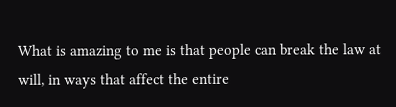What is amazing to me is that people can break the law at will, in ways that affect the entire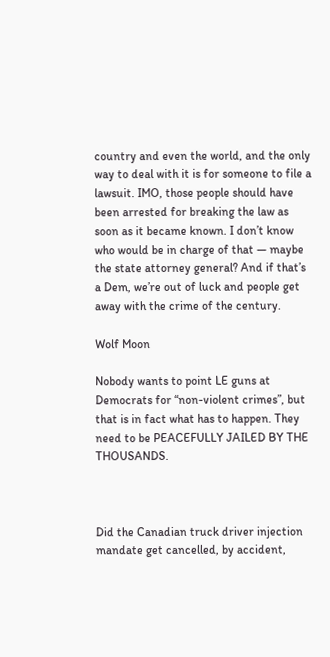country and even the world, and the only way to deal with it is for someone to file a lawsuit. IMO, those people should have been arrested for breaking the law as soon as it became known. I don’t know who would be in charge of that — maybe the state attorney general? And if that’s a Dem, we’re out of luck and people get away with the crime of the century.

Wolf Moon

Nobody wants to point LE guns at Democrats for “non-violent crimes”, but that is in fact what has to happen. They need to be PEACEFULLY JAILED BY THE THOUSANDS.



Did the Canadian truck driver injection mandate get cancelled, by accident,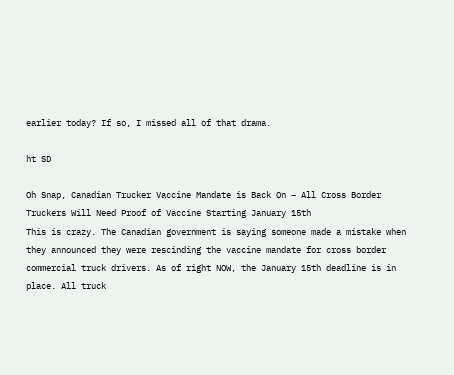earlier today? If so, I missed all of that drama.

ht SD

Oh Snap, Canadian Trucker Vaccine Mandate is Back On – All Cross Border Truckers Will Need Proof of Vaccine Starting January 15th
This is crazy. The Canadian government is saying someone made a mistake when they announced they were rescinding the vaccine mandate for cross border commercial truck drivers. As of right NOW, the January 15th deadline is in place. All truck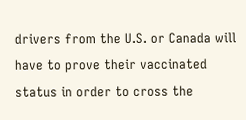drivers from the U.S. or Canada will have to prove their vaccinated status in order to cross the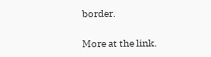border.

More at the link.